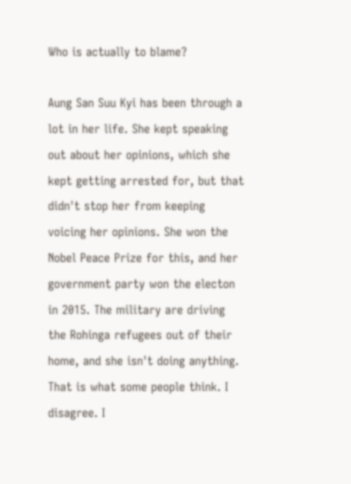Who is actually to blame?

Aung San Suu Kyi has been through a lot in her life. She kept speaking out about her opinions, which she kept getting arrested for, but that didn't stop her from keeping voicing her opinions. She won the Nobel Peace Prize for this, and her government party won the electon in 2015. The military are driving the Rohinga refugees out of their home, and she isn't doing anything. That is what some people think. I disagree. I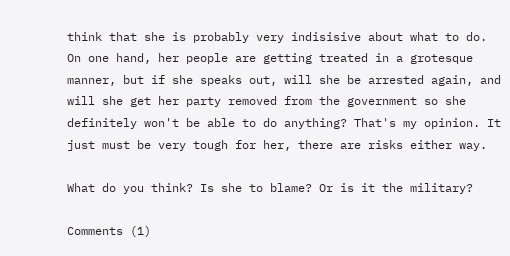think that she is probably very indisisive about what to do. On one hand, her people are getting treated in a grotesque manner, but if she speaks out, will she be arrested again, and will she get her party removed from the government so she definitely won't be able to do anything? That's my opinion. It just must be very tough for her, there are risks either way.

What do you think? Is she to blame? Or is it the military?

Comments (1)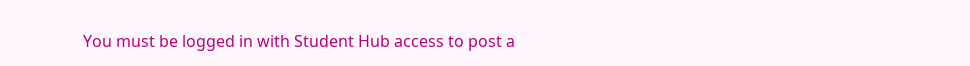You must be logged in with Student Hub access to post a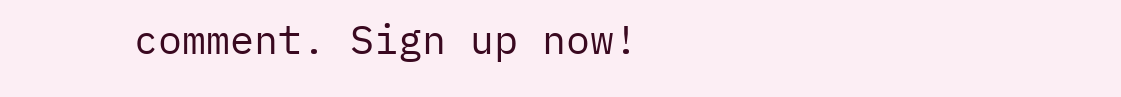comment. Sign up now!